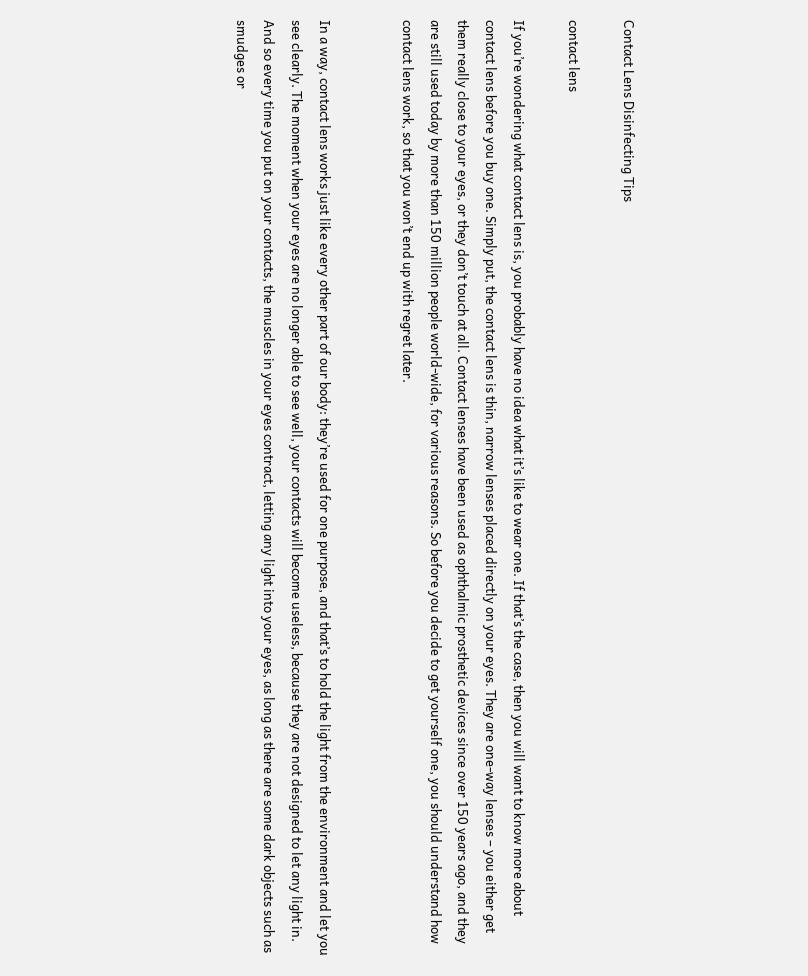Contact Lens Disinfecting Tips

contact lens

If you’re wondering what contact lens is, you probably have no idea what it’s like to wear one. If that’s the case, then you will want to know more about contact lens before you buy one. Simply put, the contact lens is thin, narrow lenses placed directly on your eyes. They are one-way lenses – you either get them really close to your eyes, or they don’t touch at all. Contact lenses have been used as ophthalmic prosthetic devices since over 150 years ago, and they are still used today by more than 150 million people world-wide, for various reasons. So before you decide to get yourself one, you should understand how contact lens work, so that you won’t end up with regret later.


In a way, contact lens works just like every other part of our body: they’re used for one purpose, and that’s to hold the light from the environment and let you see clearly. The moment when your eyes are no longer able to see well, your contacts will become useless, because they are not designed to let any light in. And so every time you put on your contacts, the muscles in your eyes contract, letting any light into your eyes, as long as there are some dark objects such as smudges or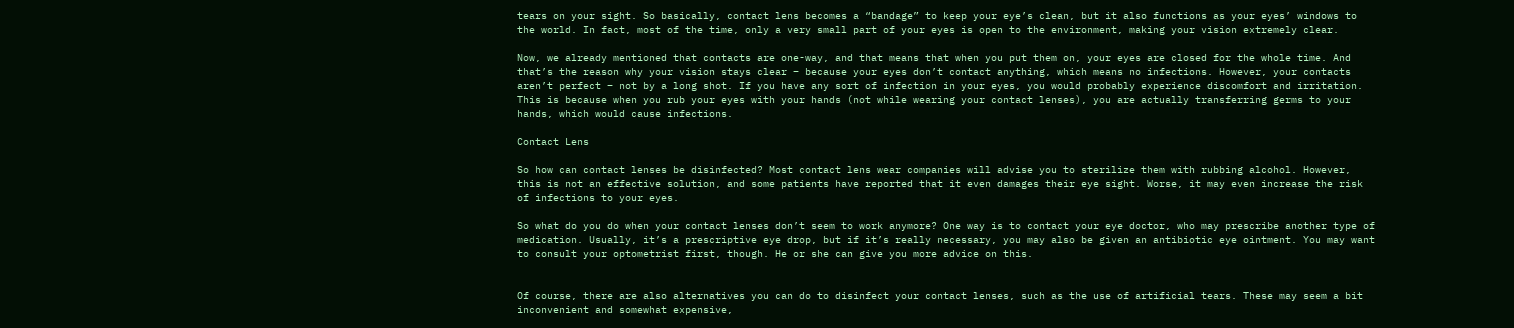tears on your sight. So basically, contact lens becomes a “bandage” to keep your eye’s clean, but it also functions as your eyes’ windows to the world. In fact, most of the time, only a very small part of your eyes is open to the environment, making your vision extremely clear.

Now, we already mentioned that contacts are one-way, and that means that when you put them on, your eyes are closed for the whole time. And that’s the reason why your vision stays clear – because your eyes don’t contact anything, which means no infections. However, your contacts aren’t perfect – not by a long shot. If you have any sort of infection in your eyes, you would probably experience discomfort and irritation. This is because when you rub your eyes with your hands (not while wearing your contact lenses), you are actually transferring germs to your hands, which would cause infections.

Contact Lens

So how can contact lenses be disinfected? Most contact lens wear companies will advise you to sterilize them with rubbing alcohol. However, this is not an effective solution, and some patients have reported that it even damages their eye sight. Worse, it may even increase the risk of infections to your eyes.

So what do you do when your contact lenses don’t seem to work anymore? One way is to contact your eye doctor, who may prescribe another type of medication. Usually, it’s a prescriptive eye drop, but if it’s really necessary, you may also be given an antibiotic eye ointment. You may want to consult your optometrist first, though. He or she can give you more advice on this.


Of course, there are also alternatives you can do to disinfect your contact lenses, such as the use of artificial tears. These may seem a bit inconvenient and somewhat expensive,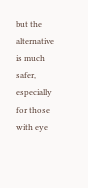but the alternative is much safer, especially for those with eye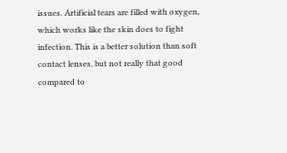issues. Artificial tears are filled with oxygen, which works like the skin does to fight infection. This is a better solution than soft contact lenses, but not really that good compared to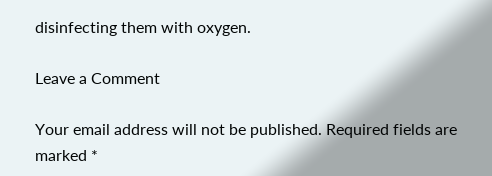disinfecting them with oxygen.

Leave a Comment

Your email address will not be published. Required fields are marked *